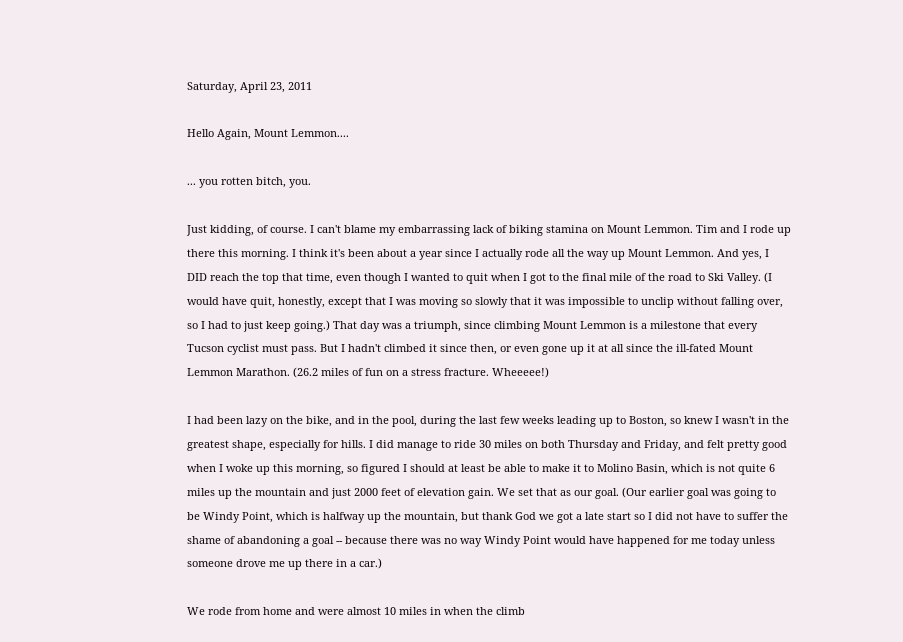Saturday, April 23, 2011

Hello Again, Mount Lemmon....

... you rotten bitch, you.

Just kidding, of course. I can't blame my embarrassing lack of biking stamina on Mount Lemmon. Tim and I rode up there this morning. I think it's been about a year since I actually rode all the way up Mount Lemmon. And yes, I DID reach the top that time, even though I wanted to quit when I got to the final mile of the road to Ski Valley. (I would have quit, honestly, except that I was moving so slowly that it was impossible to unclip without falling over, so I had to just keep going.) That day was a triumph, since climbing Mount Lemmon is a milestone that every Tucson cyclist must pass. But I hadn't climbed it since then, or even gone up it at all since the ill-fated Mount Lemmon Marathon. (26.2 miles of fun on a stress fracture. Wheeeee!)

I had been lazy on the bike, and in the pool, during the last few weeks leading up to Boston, so knew I wasn't in the greatest shape, especially for hills. I did manage to ride 30 miles on both Thursday and Friday, and felt pretty good when I woke up this morning, so figured I should at least be able to make it to Molino Basin, which is not quite 6 miles up the mountain and just 2000 feet of elevation gain. We set that as our goal. (Our earlier goal was going to be Windy Point, which is halfway up the mountain, but thank God we got a late start so I did not have to suffer the shame of abandoning a goal -- because there was no way Windy Point would have happened for me today unless someone drove me up there in a car.)

We rode from home and were almost 10 miles in when the climb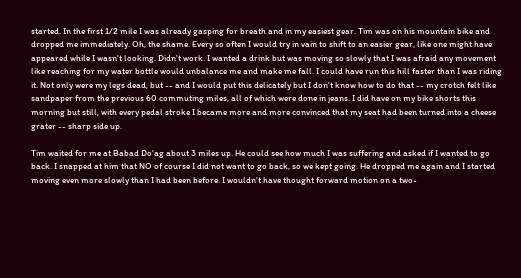started. In the first 1/2 mile I was already gasping for breath and in my easiest gear. Tim was on his mountain bike and dropped me immediately. Oh, the shame. Every so often I would try in vain to shift to an easier gear, like one might have appeared while I wasn't looking. Didn't work. I wanted a drink but was moving so slowly that I was afraid any movement like reaching for my water bottle would unbalance me and make me fall. I could have run this hill faster than I was riding it. Not only were my legs dead, but -- and I would put this delicately but I don't know how to do that -- my crotch felt like sandpaper from the previous 60 commuting miles, all of which were done in jeans. I did have on my bike shorts this morning but still, with every pedal stroke I became more and more convinced that my seat had been turned into a cheese grater -- sharp side up.

Tim waited for me at Babad Do'ag about 3 miles up. He could see how much I was suffering and asked if I wanted to go back. I snapped at him that NO of course I did not want to go back, so we kept going. He dropped me again and I started moving even more slowly than I had been before. I wouldn't have thought forward motion on a two-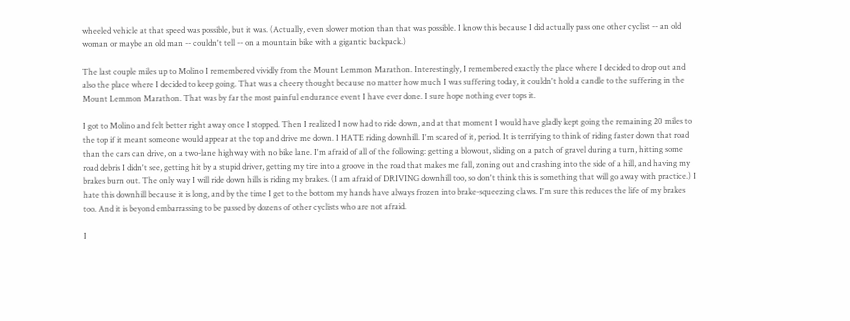wheeled vehicle at that speed was possible, but it was. (Actually, even slower motion than that was possible. I know this because I did actually pass one other cyclist -- an old woman or maybe an old man -- couldn't tell -- on a mountain bike with a gigantic backpack.)

The last couple miles up to Molino I remembered vividly from the Mount Lemmon Marathon. Interestingly, I remembered exactly the place where I decided to drop out and also the place where I decided to keep going. That was a cheery thought because no matter how much I was suffering today, it couldn't hold a candle to the suffering in the Mount Lemmon Marathon. That was by far the most painful endurance event I have ever done. I sure hope nothing ever tops it.

I got to Molino and felt better right away once I stopped. Then I realized I now had to ride down, and at that moment I would have gladly kept going the remaining 20 miles to the top if it meant someone would appear at the top and drive me down. I HATE riding downhill. I'm scared of it, period. It is terrifying to think of riding faster down that road than the cars can drive, on a two-lane highway with no bike lane. I'm afraid of all of the following: getting a blowout, sliding on a patch of gravel during a turn, hitting some road debris I didn't see, getting hit by a stupid driver, getting my tire into a groove in the road that makes me fall, zoning out and crashing into the side of a hill, and having my brakes burn out. The only way I will ride down hills is riding my brakes. (I am afraid of DRIVING downhill too, so don't think this is something that will go away with practice.) I hate this downhill because it is long, and by the time I get to the bottom my hands have always frozen into brake-squeezing claws. I'm sure this reduces the life of my brakes too. And it is beyond embarrassing to be passed by dozens of other cyclists who are not afraid.

I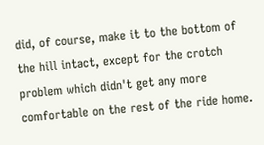did, of course, make it to the bottom of the hill intact, except for the crotch problem which didn't get any more comfortable on the rest of the ride home.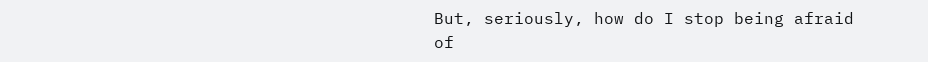But, seriously, how do I stop being afraid of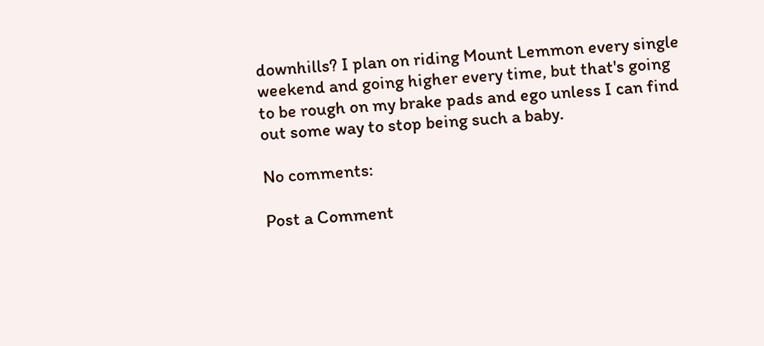downhills? I plan on riding Mount Lemmon every single weekend and going higher every time, but that's going to be rough on my brake pads and ego unless I can find out some way to stop being such a baby.

No comments:

Post a Comment